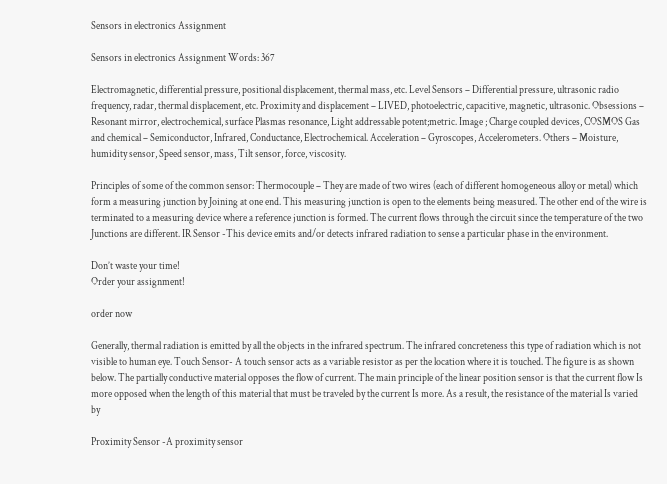Sensors in electronics Assignment

Sensors in electronics Assignment Words: 367

Electromagnetic, differential pressure, positional displacement, thermal mass, etc. Level Sensors – Differential pressure, ultrasonic radio frequency, radar, thermal displacement, etc. Proximity and displacement – LIVED, photoelectric, capacitive, magnetic, ultrasonic. Obsessions – Resonant mirror, electrochemical, surface Plasmas resonance, Light addressable potent;metric. Image ; Charge coupled devices, COSMOS Gas and chemical – Semiconductor, Infrared, Conductance, Electrochemical. Acceleration – Gyroscopes, Accelerometers. Others – Moisture, humidity sensor, Speed sensor, mass, Tilt sensor, force, viscosity.

Principles of some of the common sensor: Thermocouple – They are made of two wires (each of different homogeneous alloy or metal) which form a measuring junction by Joining at one end. This measuring junction is open to the elements being measured. The other end of the wire is terminated to a measuring device where a reference junction is formed. The current flows through the circuit since the temperature of the two Junctions are different. IR Sensor -This device emits and/or detects infrared radiation to sense a particular phase in the environment.

Don’t waste your time!
Order your assignment!

order now

Generally, thermal radiation is emitted by all the objects in the infrared spectrum. The infrared concreteness this type of radiation which is not visible to human eye. Touch Sensor- A touch sensor acts as a variable resistor as per the location where it is touched. The figure is as shown below. The partially conductive material opposes the flow of current. The main principle of the linear position sensor is that the current flow Is more opposed when the length of this material that must be traveled by the current Is more. As a result, the resistance of the material Is varied by

Proximity Sensor -A proximity sensor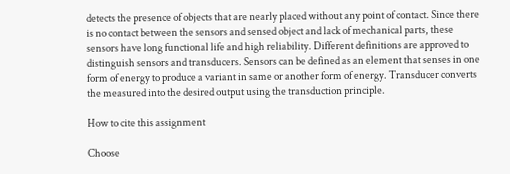detects the presence of objects that are nearly placed without any point of contact. Since there is no contact between the sensors and sensed object and lack of mechanical parts, these sensors have long functional life and high reliability. Different definitions are approved to distinguish sensors and transducers. Sensors can be defined as an element that senses in one form of energy to produce a variant in same or another form of energy. Transducer converts the measured into the desired output using the transduction principle.

How to cite this assignment

Choose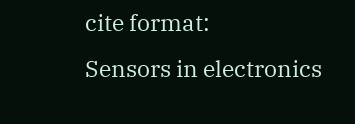cite format:
Sensors in electronics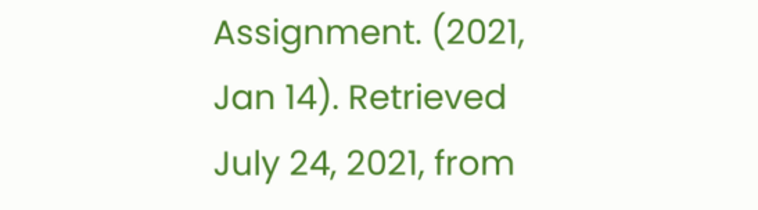Assignment. (2021, Jan 14). Retrieved July 24, 2021, from